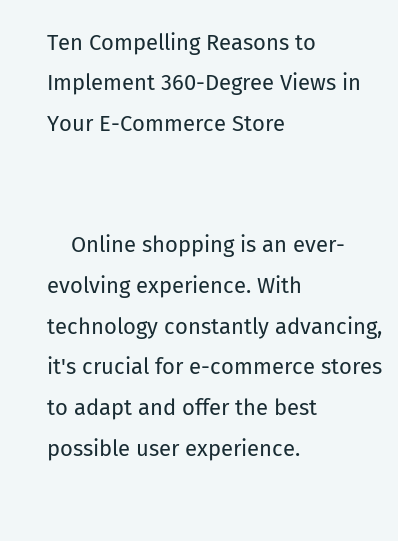Ten Compelling Reasons to Implement 360-Degree Views in Your E-Commerce Store


    Online shopping is an ever-evolving experience. With technology constantly advancing, it's crucial for e-commerce stores to adapt and offer the best possible user experience.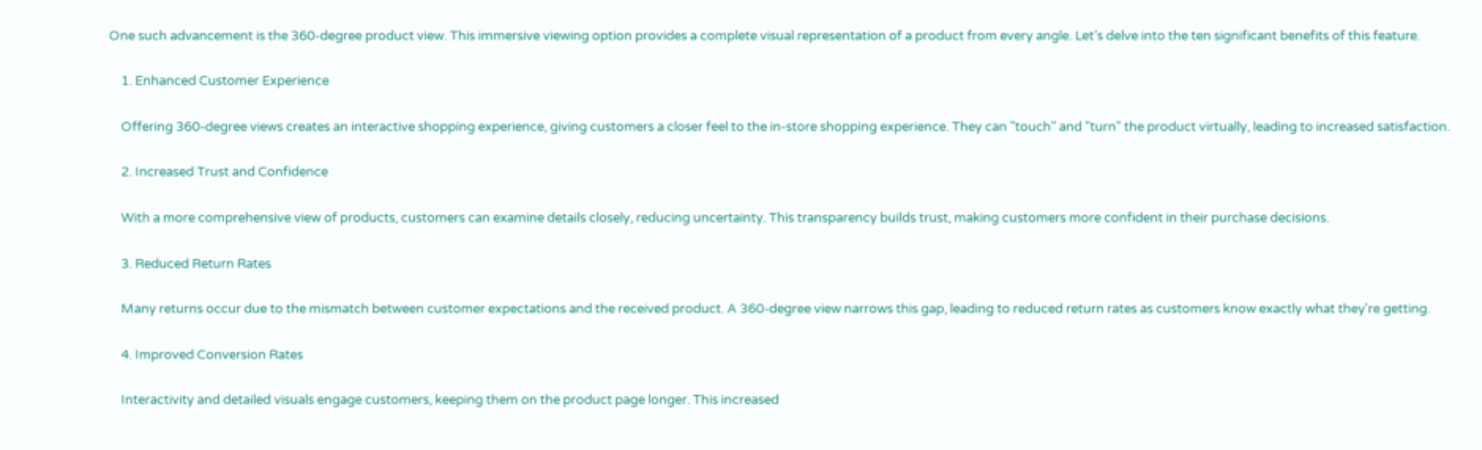One such advancement is the 360-degree product view. This immersive viewing option provides a complete visual representation of a product from every angle. Let’s delve into the ten significant benefits of this feature.

    1. Enhanced Customer Experience

    Offering 360-degree views creates an interactive shopping experience, giving customers a closer feel to the in-store shopping experience. They can "touch" and "turn" the product virtually, leading to increased satisfaction.

    2. Increased Trust and Confidence

    With a more comprehensive view of products, customers can examine details closely, reducing uncertainty. This transparency builds trust, making customers more confident in their purchase decisions.

    3. Reduced Return Rates

    Many returns occur due to the mismatch between customer expectations and the received product. A 360-degree view narrows this gap, leading to reduced return rates as customers know exactly what they're getting.

    4. Improved Conversion Rates

    Interactivity and detailed visuals engage customers, keeping them on the product page longer. This increased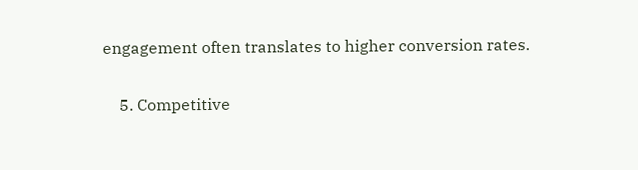engagement often translates to higher conversion rates.

    5. Competitive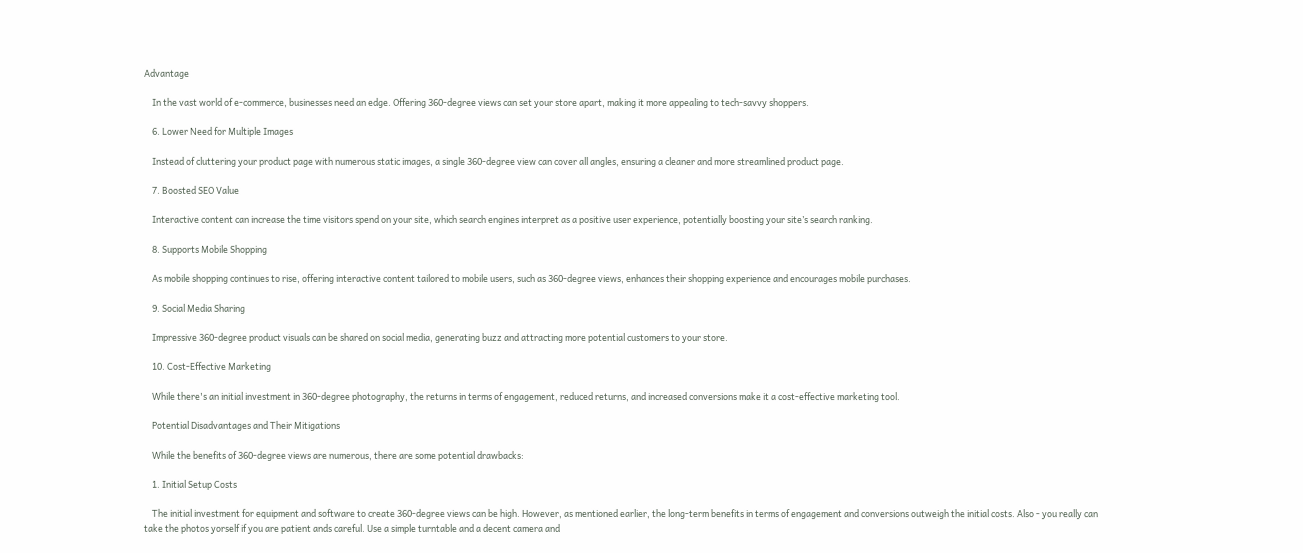Advantage

    In the vast world of e-commerce, businesses need an edge. Offering 360-degree views can set your store apart, making it more appealing to tech-savvy shoppers.

    6. Lower Need for Multiple Images

    Instead of cluttering your product page with numerous static images, a single 360-degree view can cover all angles, ensuring a cleaner and more streamlined product page.

    7. Boosted SEO Value

    Interactive content can increase the time visitors spend on your site, which search engines interpret as a positive user experience, potentially boosting your site’s search ranking.

    8. Supports Mobile Shopping

    As mobile shopping continues to rise, offering interactive content tailored to mobile users, such as 360-degree views, enhances their shopping experience and encourages mobile purchases.

    9. Social Media Sharing

    Impressive 360-degree product visuals can be shared on social media, generating buzz and attracting more potential customers to your store.

    10. Cost-Effective Marketing

    While there's an initial investment in 360-degree photography, the returns in terms of engagement, reduced returns, and increased conversions make it a cost-effective marketing tool.

    Potential Disadvantages and Their Mitigations

    While the benefits of 360-degree views are numerous, there are some potential drawbacks:

    1. Initial Setup Costs

    The initial investment for equipment and software to create 360-degree views can be high. However, as mentioned earlier, the long-term benefits in terms of engagement and conversions outweigh the initial costs. Also - you really can take the photos yorself if you are patient ands careful. Use a simple turntable and a decent camera and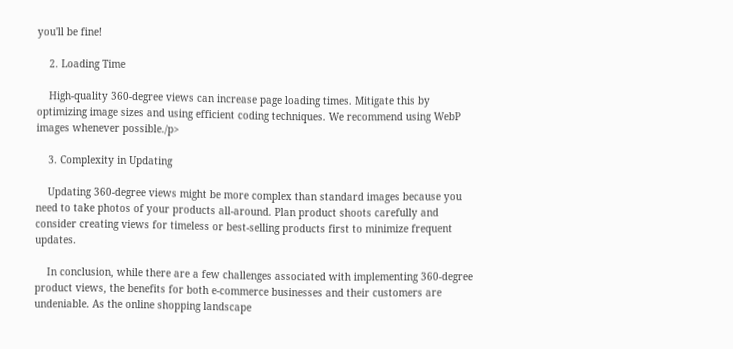you'll be fine!

    2. Loading Time

    High-quality 360-degree views can increase page loading times. Mitigate this by optimizing image sizes and using efficient coding techniques. We recommend using WebP images whenever possible./p>

    3. Complexity in Updating

    Updating 360-degree views might be more complex than standard images because you need to take photos of your products all-around. Plan product shoots carefully and consider creating views for timeless or best-selling products first to minimize frequent updates.

    In conclusion, while there are a few challenges associated with implementing 360-degree product views, the benefits for both e-commerce businesses and their customers are undeniable. As the online shopping landscape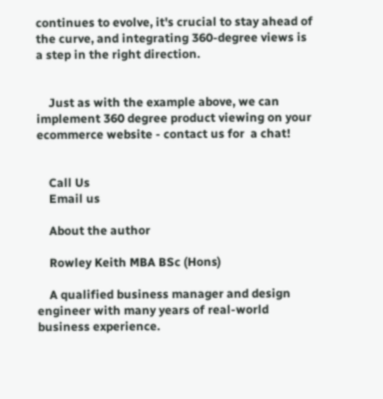continues to evolve, it's crucial to stay ahead of the curve, and integrating 360-degree views is a step in the right direction.


    Just as with the example above, we can implement 360 degree product viewing on your ecommerce website - contact us for  a chat!


    Call Us
    Email us

    About the author

    Rowley Keith MBA BSc (Hons)

    A qualified business manager and design engineer with many years of real-world business experience.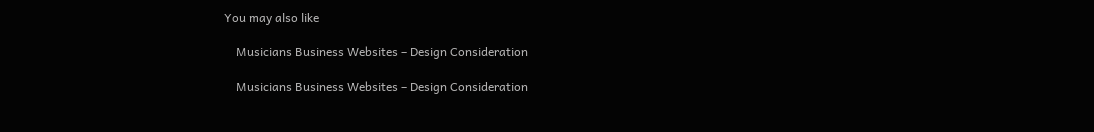You may also like

    Musicians Business Websites – Design Consideration

    Musicians Business Websites – Design Consideration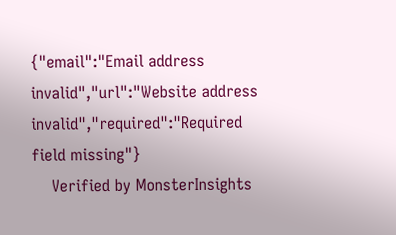{"email":"Email address invalid","url":"Website address invalid","required":"Required field missing"}
    Verified by MonsterInsights